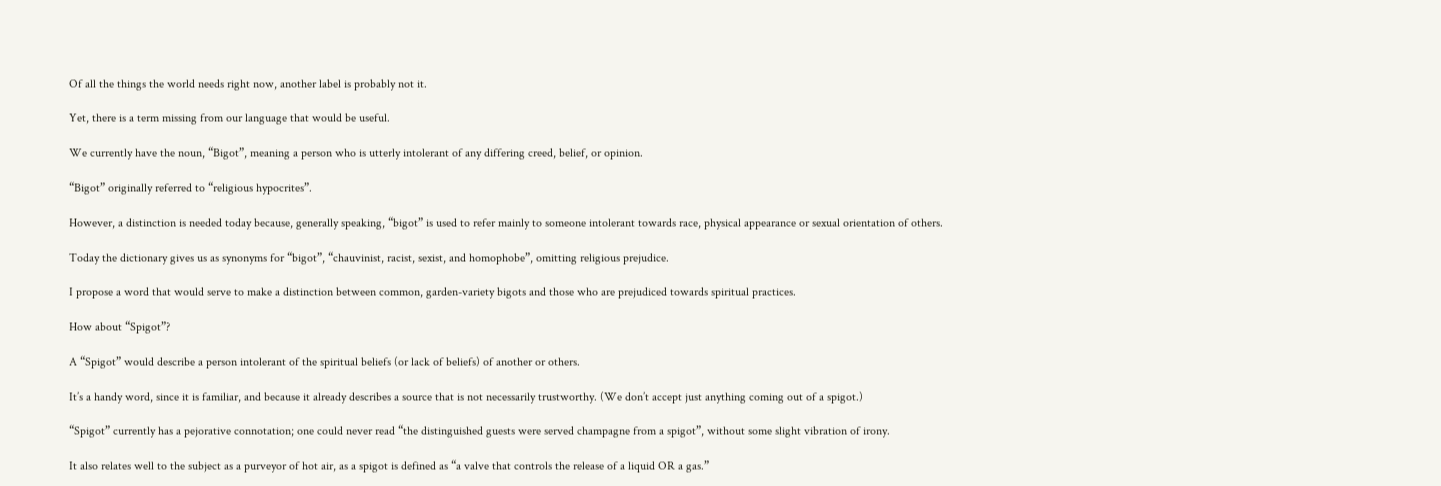Of all the things the world needs right now, another label is probably not it.

Yet, there is a term missing from our language that would be useful.

We currently have the noun, “Bigot”, meaning a person who is utterly intolerant of any differing creed, belief, or opinion.

“Bigot” originally referred to “religious hypocrites”.

However, a distinction is needed today because, generally speaking, “bigot” is used to refer mainly to someone intolerant towards race, physical appearance or sexual orientation of others.

Today the dictionary gives us as synonyms for “bigot”, “chauvinist, racist, sexist, and homophobe”, omitting religious prejudice.

I propose a word that would serve to make a distinction between common, garden-variety bigots and those who are prejudiced towards spiritual practices.

How about “Spigot”?

A “Spigot” would describe a person intolerant of the spiritual beliefs (or lack of beliefs) of another or others.

It’s a handy word, since it is familiar, and because it already describes a source that is not necessarily trustworthy. (We don’t accept just anything coming out of a spigot.)

“Spigot” currently has a pejorative connotation; one could never read “the distinguished guests were served champagne from a spigot”, without some slight vibration of irony.

It also relates well to the subject as a purveyor of hot air, as a spigot is defined as “a valve that controls the release of a liquid OR a gas.”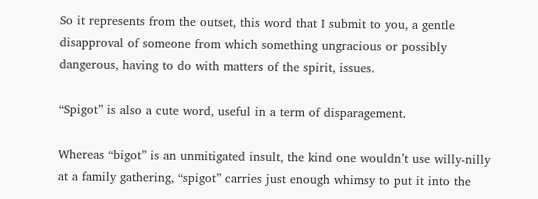So it represents from the outset, this word that I submit to you, a gentle disapproval of someone from which something ungracious or possibly dangerous, having to do with matters of the spirit, issues.

“Spigot” is also a cute word, useful in a term of disparagement.

Whereas “bigot” is an unmitigated insult, the kind one wouldn’t use willy-nilly at a family gathering, “spigot” carries just enough whimsy to put it into the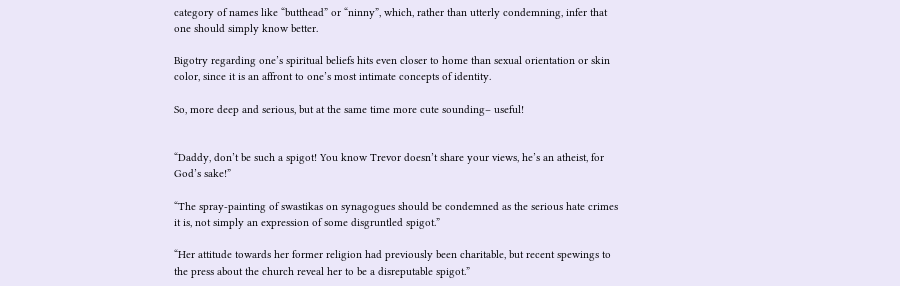category of names like “butthead” or “ninny”, which, rather than utterly condemning, infer that one should simply know better.

Bigotry regarding one’s spiritual beliefs hits even closer to home than sexual orientation or skin color, since it is an affront to one’s most intimate concepts of identity.

So, more deep and serious, but at the same time more cute sounding– useful!


“Daddy, don’t be such a spigot! You know Trevor doesn’t share your views, he’s an atheist, for God’s sake!”

“The spray-painting of swastikas on synagogues should be condemned as the serious hate crimes it is, not simply an expression of some disgruntled spigot.”

“Her attitude towards her former religion had previously been charitable, but recent spewings to the press about the church reveal her to be a disreputable spigot.”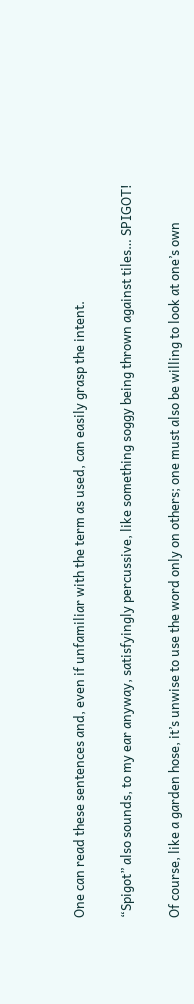One can read these sentences and, even if unfamiliar with the term as used, can easily grasp the intent.

“Spigot” also sounds, to my ear anyway, satisfyingly percussive, like something soggy being thrown against tiles… SPIGOT!

Of course, like a garden hose, it’s unwise to use the word only on others; one must also be willing to look at one’s own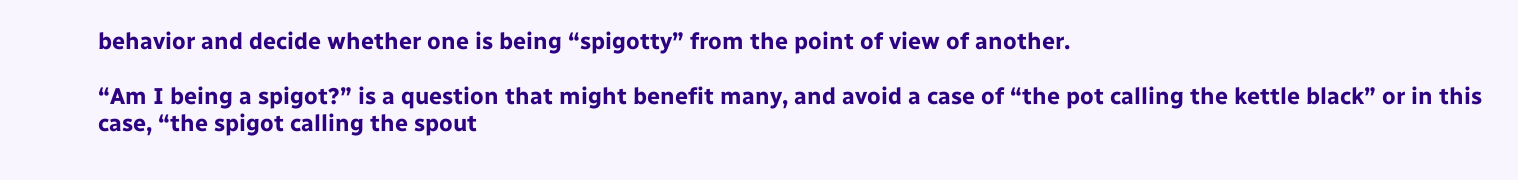behavior and decide whether one is being “spigotty” from the point of view of another.

“Am I being a spigot?” is a question that might benefit many, and avoid a case of “the pot calling the kettle black” or in this case, “the spigot calling the spout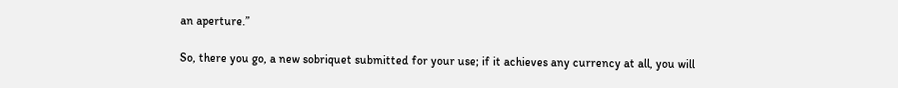an aperture.”

So, there you go, a new sobriquet submitted for your use; if it achieves any currency at all, you will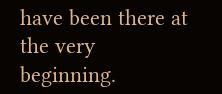have been there at the very beginning.